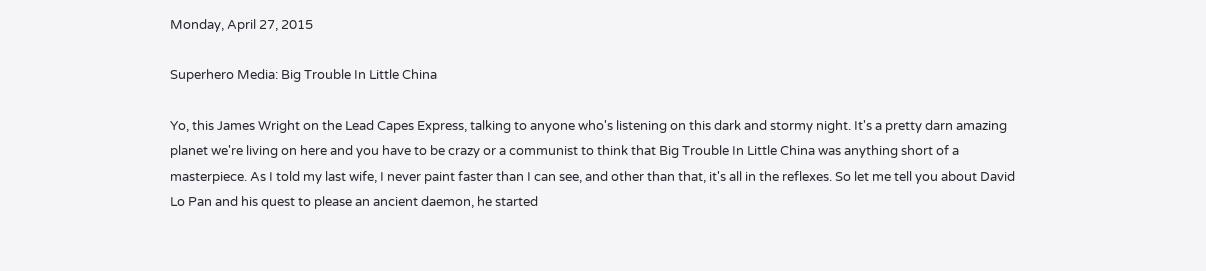Monday, April 27, 2015

Superhero Media: Big Trouble In Little China

Yo, this James Wright on the Lead Capes Express, talking to anyone who's listening on this dark and stormy night. It's a pretty darn amazing planet we're living on here and you have to be crazy or a communist to think that Big Trouble In Little China was anything short of a masterpiece. As I told my last wife, I never paint faster than I can see, and other than that, it's all in the reflexes. So let me tell you about David Lo Pan and his quest to please an ancient daemon, he started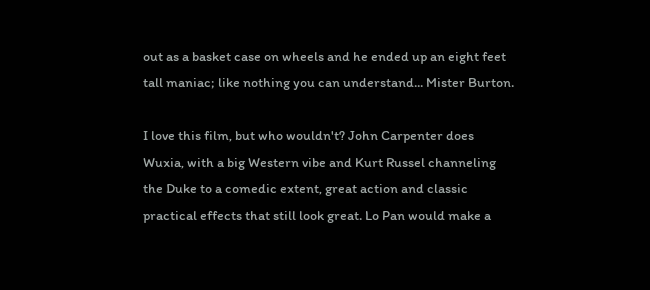out as a basket case on wheels and he ended up an eight feet tall maniac; like nothing you can understand... Mister Burton.

I love this film, but who wouldn't? John Carpenter does Wuxia, with a big Western vibe and Kurt Russel channeling the Duke to a comedic extent, great action and classic practical effects that still look great. Lo Pan would make a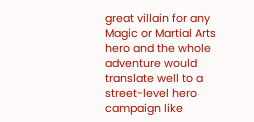great villain for any Magic or Martial Arts hero and the whole adventure would translate well to a street-level hero campaign like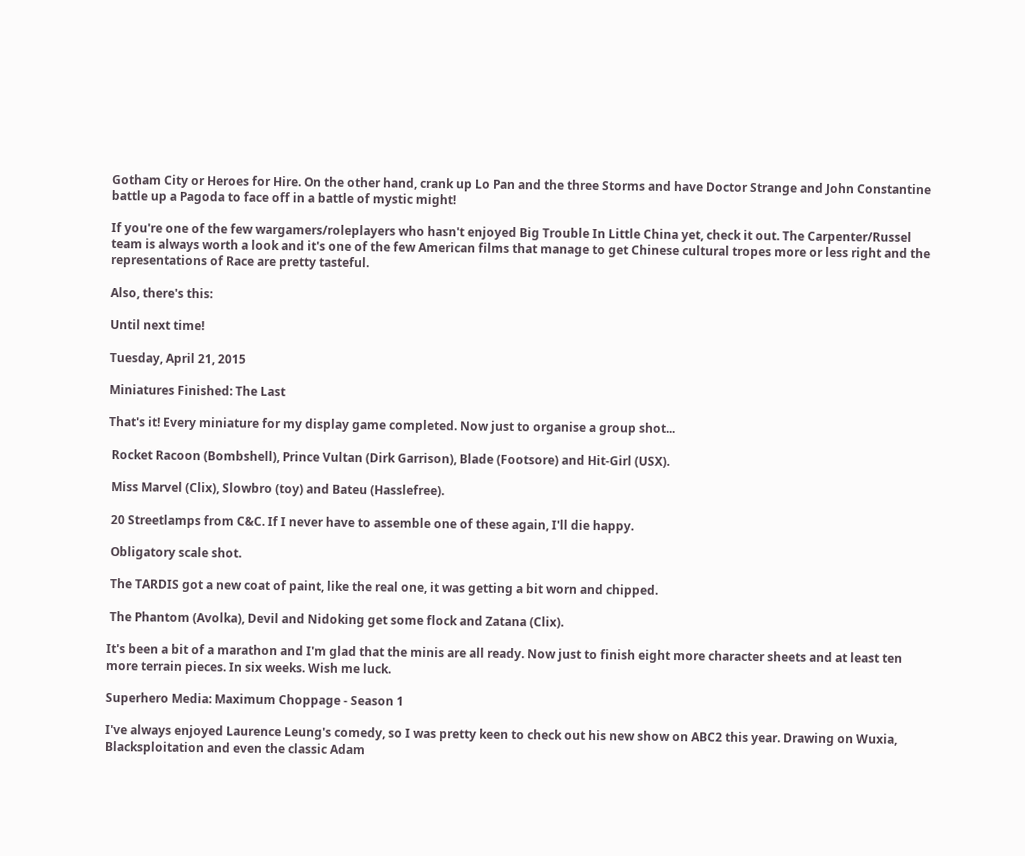Gotham City or Heroes for Hire. On the other hand, crank up Lo Pan and the three Storms and have Doctor Strange and John Constantine battle up a Pagoda to face off in a battle of mystic might!

If you're one of the few wargamers/roleplayers who hasn't enjoyed Big Trouble In Little China yet, check it out. The Carpenter/Russel team is always worth a look and it's one of the few American films that manage to get Chinese cultural tropes more or less right and the representations of Race are pretty tasteful.

Also, there's this:

Until next time!

Tuesday, April 21, 2015

Miniatures Finished: The Last

That's it! Every miniature for my display game completed. Now just to organise a group shot...

 Rocket Racoon (Bombshell), Prince Vultan (Dirk Garrison), Blade (Footsore) and Hit-Girl (USX).

 Miss Marvel (Clix), Slowbro (toy) and Bateu (Hasslefree).

 20 Streetlamps from C&C. If I never have to assemble one of these again, I'll die happy.

 Obligatory scale shot.

 The TARDIS got a new coat of paint, like the real one, it was getting a bit worn and chipped.

 The Phantom (Avolka), Devil and Nidoking get some flock and Zatana (Clix).

It's been a bit of a marathon and I'm glad that the minis are all ready. Now just to finish eight more character sheets and at least ten more terrain pieces. In six weeks. Wish me luck.

Superhero Media: Maximum Choppage - Season 1

I've always enjoyed Laurence Leung's comedy, so I was pretty keen to check out his new show on ABC2 this year. Drawing on Wuxia, Blacksploitation and even the classic Adam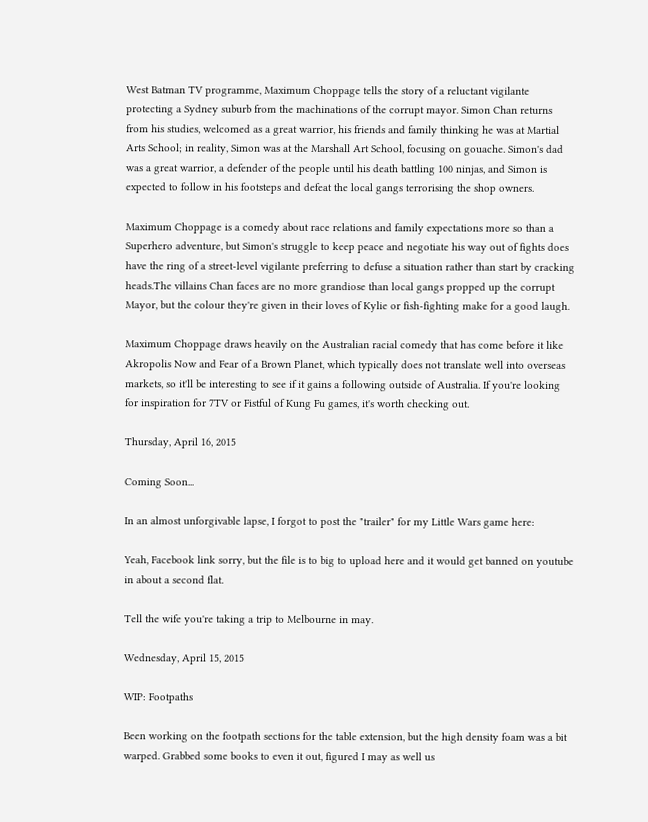West Batman TV programme, Maximum Choppage tells the story of a reluctant vigilante protecting a Sydney suburb from the machinations of the corrupt mayor. Simon Chan returns from his studies, welcomed as a great warrior, his friends and family thinking he was at Martial Arts School; in reality, Simon was at the Marshall Art School, focusing on gouache. Simon's dad was a great warrior, a defender of the people until his death battling 100 ninjas, and Simon is expected to follow in his footsteps and defeat the local gangs terrorising the shop owners.

Maximum Choppage is a comedy about race relations and family expectations more so than a Superhero adventure, but Simon's struggle to keep peace and negotiate his way out of fights does have the ring of a street-level vigilante preferring to defuse a situation rather than start by cracking heads.The villains Chan faces are no more grandiose than local gangs propped up the corrupt Mayor, but the colour they're given in their loves of Kylie or fish-fighting make for a good laugh.

Maximum Choppage draws heavily on the Australian racial comedy that has come before it like Akropolis Now and Fear of a Brown Planet, which typically does not translate well into overseas markets, so it'll be interesting to see if it gains a following outside of Australia. If you're looking for inspiration for 7TV or Fistful of Kung Fu games, it's worth checking out.

Thursday, April 16, 2015

Coming Soon...

In an almost unforgivable lapse, I forgot to post the "trailer" for my Little Wars game here:

Yeah, Facebook link sorry, but the file is to big to upload here and it would get banned on youtube in about a second flat.

Tell the wife you're taking a trip to Melbourne in may.

Wednesday, April 15, 2015

WIP: Footpaths

Been working on the footpath sections for the table extension, but the high density foam was a bit warped. Grabbed some books to even it out, figured I may as well us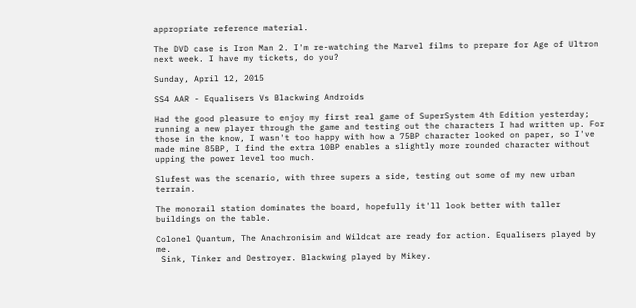appropriate reference material.

The DVD case is Iron Man 2. I'm re-watching the Marvel films to prepare for Age of Ultron next week. I have my tickets, do you?

Sunday, April 12, 2015

SS4 AAR - Equalisers Vs Blackwing Androids

Had the good pleasure to enjoy my first real game of SuperSystem 4th Edition yesterday; running a new player through the game and testing out the characters I had written up. For those in the know, I wasn't too happy with how a 75BP character looked on paper, so I've made mine 85BP, I find the extra 10BP enables a slightly more rounded character without upping the power level too much.

Slufest was the scenario, with three supers a side, testing out some of my new urban terrain.

The monorail station dominates the board, hopefully it'll look better with taller buildings on the table.

Colonel Quantum, The Anachronisim and Wildcat are ready for action. Equalisers played by me.
 Sink, Tinker and Destroyer. Blackwing played by Mikey.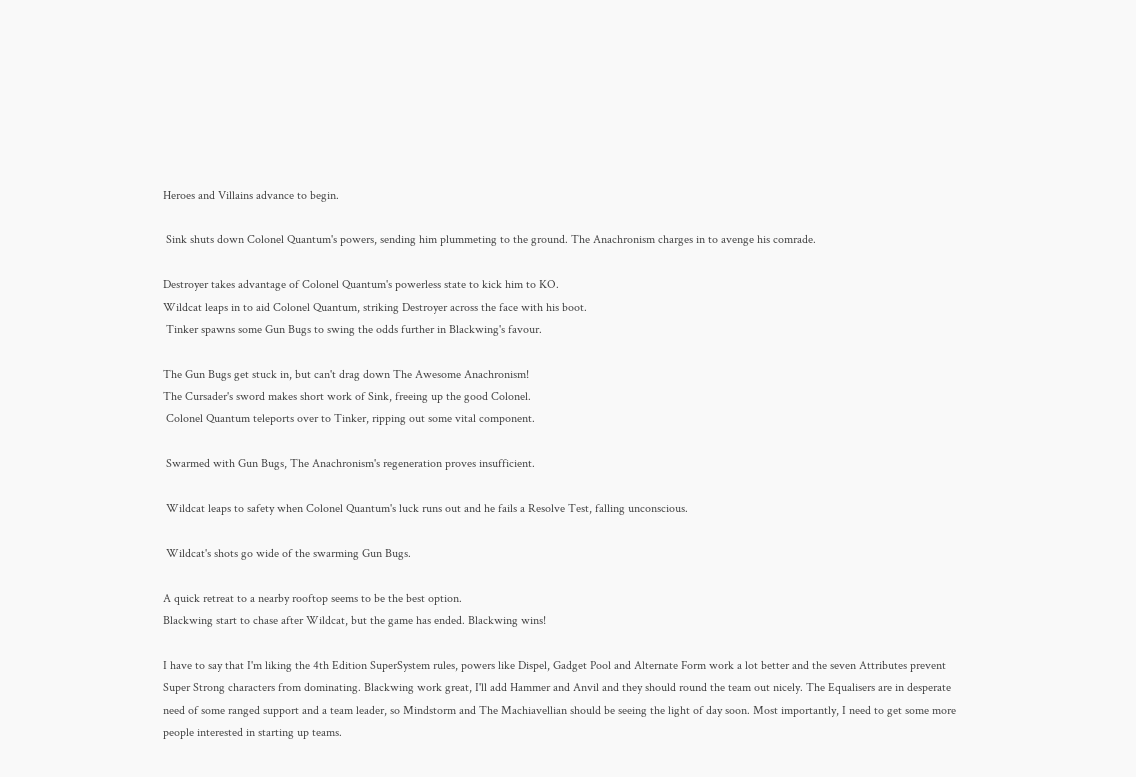Heroes and Villains advance to begin.

 Sink shuts down Colonel Quantum's powers, sending him plummeting to the ground. The Anachronism charges in to avenge his comrade.

Destroyer takes advantage of Colonel Quantum's powerless state to kick him to KO.
Wildcat leaps in to aid Colonel Quantum, striking Destroyer across the face with his boot.
 Tinker spawns some Gun Bugs to swing the odds further in Blackwing's favour.

The Gun Bugs get stuck in, but can't drag down The Awesome Anachronism!
The Cursader's sword makes short work of Sink, freeing up the good Colonel.
 Colonel Quantum teleports over to Tinker, ripping out some vital component.

 Swarmed with Gun Bugs, The Anachronism's regeneration proves insufficient.

 Wildcat leaps to safety when Colonel Quantum's luck runs out and he fails a Resolve Test, falling unconscious.

 Wildcat's shots go wide of the swarming Gun Bugs.

A quick retreat to a nearby rooftop seems to be the best option.
Blackwing start to chase after Wildcat, but the game has ended. Blackwing wins!

I have to say that I'm liking the 4th Edition SuperSystem rules, powers like Dispel, Gadget Pool and Alternate Form work a lot better and the seven Attributes prevent Super Strong characters from dominating. Blackwing work great, I'll add Hammer and Anvil and they should round the team out nicely. The Equalisers are in desperate need of some ranged support and a team leader, so Mindstorm and The Machiavellian should be seeing the light of day soon. Most importantly, I need to get some more people interested in starting up teams.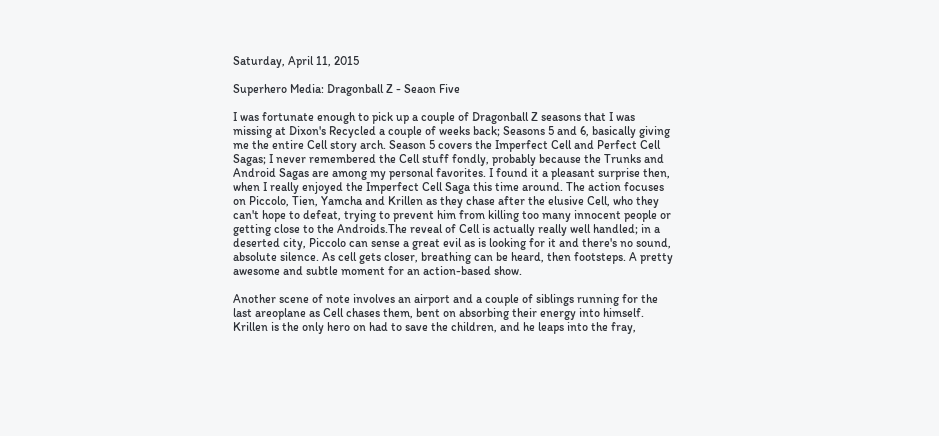Saturday, April 11, 2015

Superhero Media: Dragonball Z - Seaon Five

I was fortunate enough to pick up a couple of Dragonball Z seasons that I was missing at Dixon's Recycled a couple of weeks back; Seasons 5 and 6, basically giving me the entire Cell story arch. Season 5 covers the Imperfect Cell and Perfect Cell Sagas; I never remembered the Cell stuff fondly, probably because the Trunks and Android Sagas are among my personal favorites. I found it a pleasant surprise then, when I really enjoyed the Imperfect Cell Saga this time around. The action focuses on Piccolo, Tien, Yamcha and Krillen as they chase after the elusive Cell, who they can't hope to defeat, trying to prevent him from killing too many innocent people or getting close to the Androids.The reveal of Cell is actually really well handled; in a deserted city, Piccolo can sense a great evil as is looking for it and there's no sound, absolute silence. As cell gets closer, breathing can be heard, then footsteps. A pretty awesome and subtle moment for an action-based show.

Another scene of note involves an airport and a couple of siblings running for the last areoplane as Cell chases them, bent on absorbing their energy into himself. Krillen is the only hero on had to save the children, and he leaps into the fray,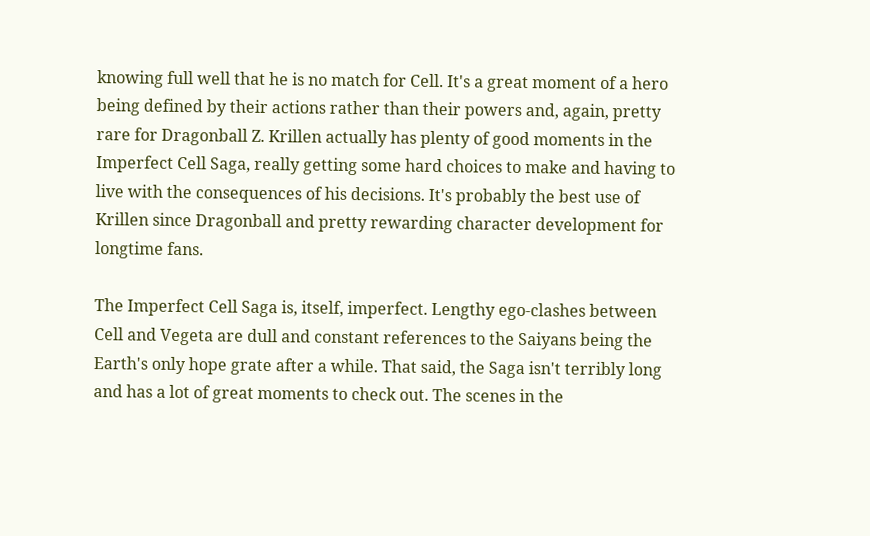knowing full well that he is no match for Cell. It's a great moment of a hero being defined by their actions rather than their powers and, again, pretty rare for Dragonball Z. Krillen actually has plenty of good moments in the Imperfect Cell Saga, really getting some hard choices to make and having to live with the consequences of his decisions. It's probably the best use of Krillen since Dragonball and pretty rewarding character development for longtime fans.

The Imperfect Cell Saga is, itself, imperfect. Lengthy ego-clashes between Cell and Vegeta are dull and constant references to the Saiyans being the Earth's only hope grate after a while. That said, the Saga isn't terribly long and has a lot of great moments to check out. The scenes in the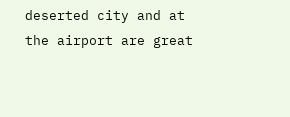deserted city and at the airport are great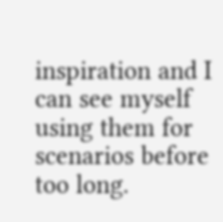inspiration and I can see myself using them for scenarios before too long.